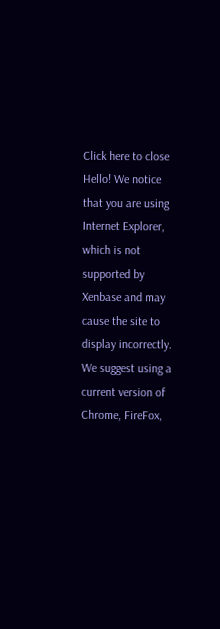Click here to close Hello! We notice that you are using Internet Explorer, which is not supported by Xenbase and may cause the site to display incorrectly. We suggest using a current version of Chrome, FireFox,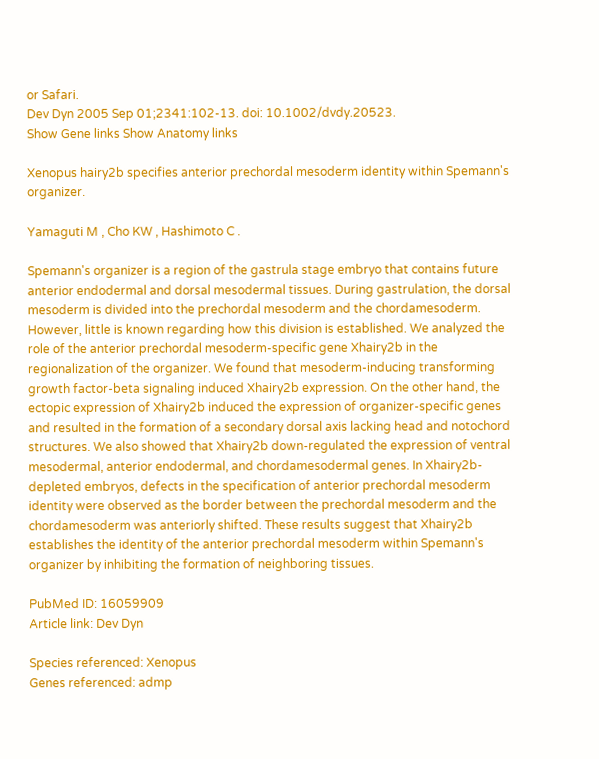or Safari.
Dev Dyn 2005 Sep 01;2341:102-13. doi: 10.1002/dvdy.20523.
Show Gene links Show Anatomy links

Xenopus hairy2b specifies anterior prechordal mesoderm identity within Spemann's organizer.

Yamaguti M , Cho KW , Hashimoto C .

Spemann's organizer is a region of the gastrula stage embryo that contains future anterior endodermal and dorsal mesodermal tissues. During gastrulation, the dorsal mesoderm is divided into the prechordal mesoderm and the chordamesoderm. However, little is known regarding how this division is established. We analyzed the role of the anterior prechordal mesoderm-specific gene Xhairy2b in the regionalization of the organizer. We found that mesoderm-inducing transforming growth factor-beta signaling induced Xhairy2b expression. On the other hand, the ectopic expression of Xhairy2b induced the expression of organizer-specific genes and resulted in the formation of a secondary dorsal axis lacking head and notochord structures. We also showed that Xhairy2b down-regulated the expression of ventral mesodermal, anterior endodermal, and chordamesodermal genes. In Xhairy2b-depleted embryos, defects in the specification of anterior prechordal mesoderm identity were observed as the border between the prechordal mesoderm and the chordamesoderm was anteriorly shifted. These results suggest that Xhairy2b establishes the identity of the anterior prechordal mesoderm within Spemann's organizer by inhibiting the formation of neighboring tissues.

PubMed ID: 16059909
Article link: Dev Dyn

Species referenced: Xenopus
Genes referenced: admp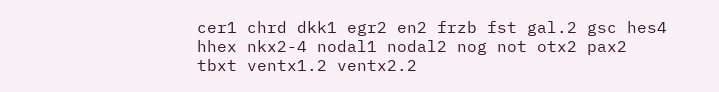cer1 chrd dkk1 egr2 en2 frzb fst gal.2 gsc hes4 hhex nkx2-4 nodal1 nodal2 nog not otx2 pax2 tbxt ventx1.2 ventx2.2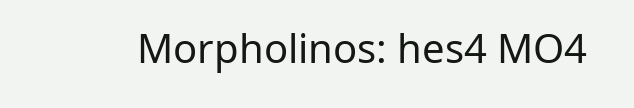Morpholinos: hes4 MO4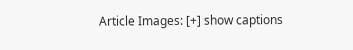Article Images: [+] show captions